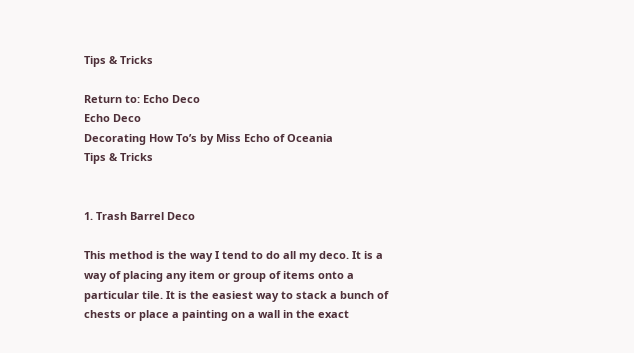Tips & Tricks

Return to: Echo Deco
Echo Deco
Decorating How To’s by Miss Echo of Oceania
Tips & Tricks


1. Trash Barrel Deco

This method is the way I tend to do all my deco. It is a way of placing any item or group of items onto a particular tile. It is the easiest way to stack a bunch of chests or place a painting on a wall in the exact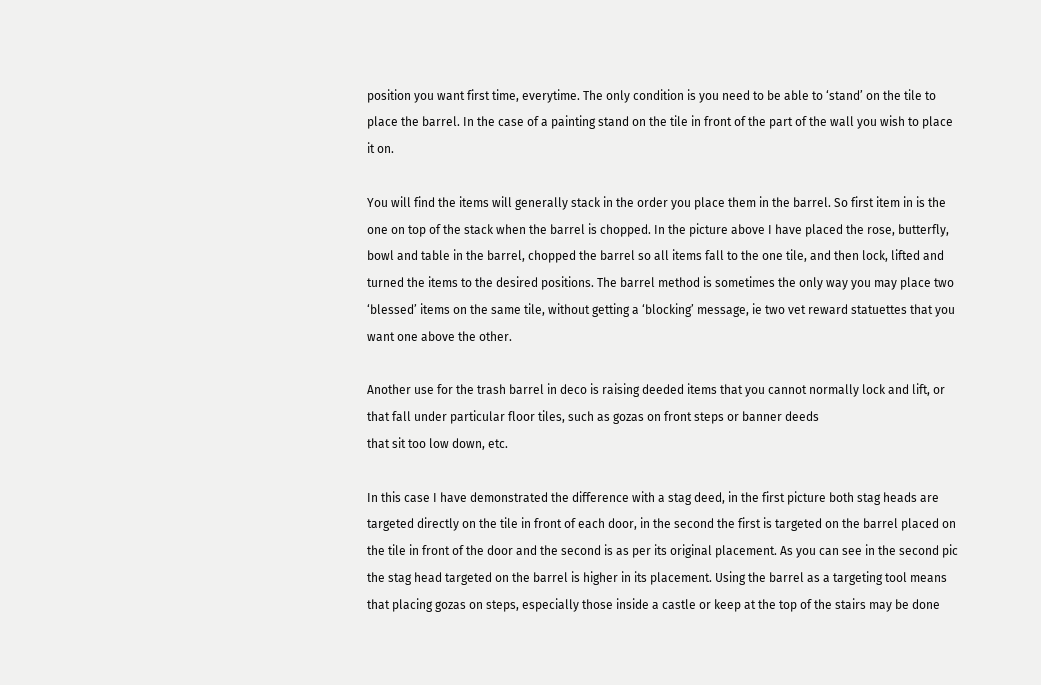position you want first time, everytime. The only condition is you need to be able to ‘stand’ on the tile to place the barrel. In the case of a painting stand on the tile in front of the part of the wall you wish to place it on.

You will find the items will generally stack in the order you place them in the barrel. So first item in is the one on top of the stack when the barrel is chopped. In the picture above I have placed the rose, butterfly, bowl and table in the barrel, chopped the barrel so all items fall to the one tile, and then lock, lifted and turned the items to the desired positions. The barrel method is sometimes the only way you may place two ‘blessed’ items on the same tile, without getting a ‘blocking’ message, ie two vet reward statuettes that you want one above the other.

Another use for the trash barrel in deco is raising deeded items that you cannot normally lock and lift, or that fall under particular floor tiles, such as gozas on front steps or banner deeds
that sit too low down, etc.

In this case I have demonstrated the difference with a stag deed, in the first picture both stag heads are targeted directly on the tile in front of each door, in the second the first is targeted on the barrel placed on the tile in front of the door and the second is as per its original placement. As you can see in the second pic the stag head targeted on the barrel is higher in its placement. Using the barrel as a targeting tool means that placing gozas on steps, especially those inside a castle or keep at the top of the stairs may be done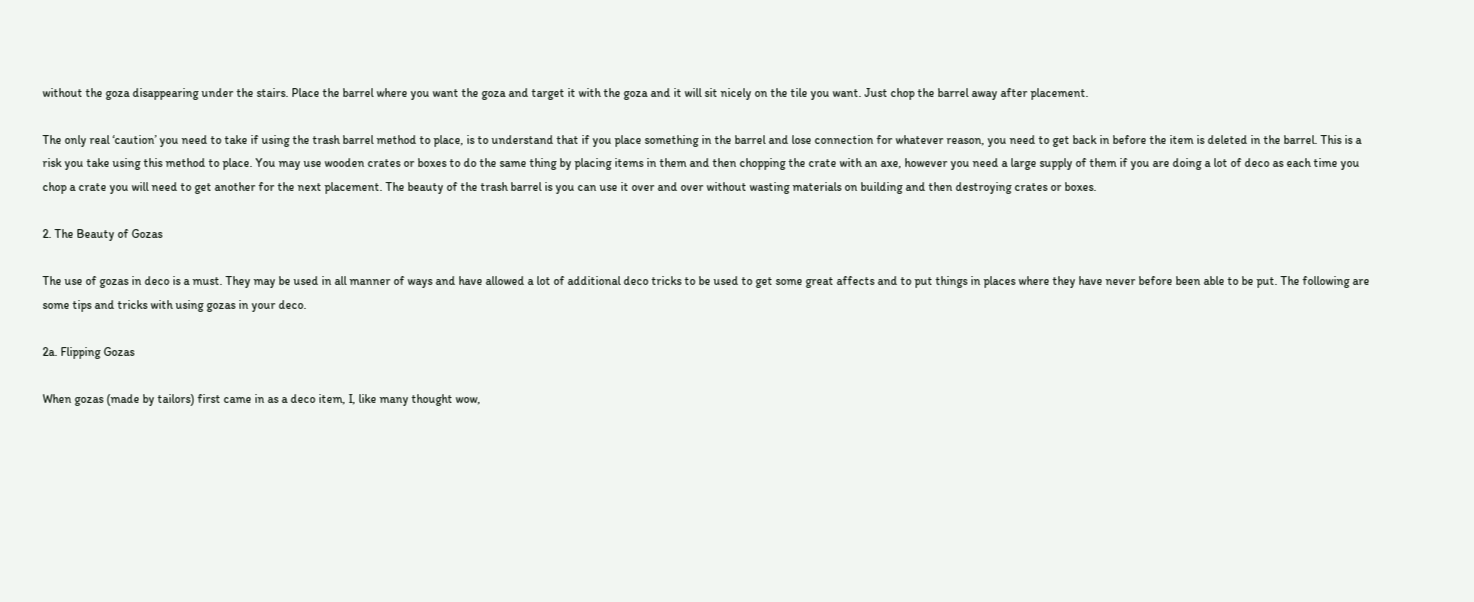without the goza disappearing under the stairs. Place the barrel where you want the goza and target it with the goza and it will sit nicely on the tile you want. Just chop the barrel away after placement.

The only real ‘caution’ you need to take if using the trash barrel method to place, is to understand that if you place something in the barrel and lose connection for whatever reason, you need to get back in before the item is deleted in the barrel. This is a risk you take using this method to place. You may use wooden crates or boxes to do the same thing by placing items in them and then chopping the crate with an axe, however you need a large supply of them if you are doing a lot of deco as each time you chop a crate you will need to get another for the next placement. The beauty of the trash barrel is you can use it over and over without wasting materials on building and then destroying crates or boxes.

2. The Beauty of Gozas

The use of gozas in deco is a must. They may be used in all manner of ways and have allowed a lot of additional deco tricks to be used to get some great affects and to put things in places where they have never before been able to be put. The following are some tips and tricks with using gozas in your deco.

2a. Flipping Gozas

When gozas (made by tailors) first came in as a deco item, I, like many thought wow,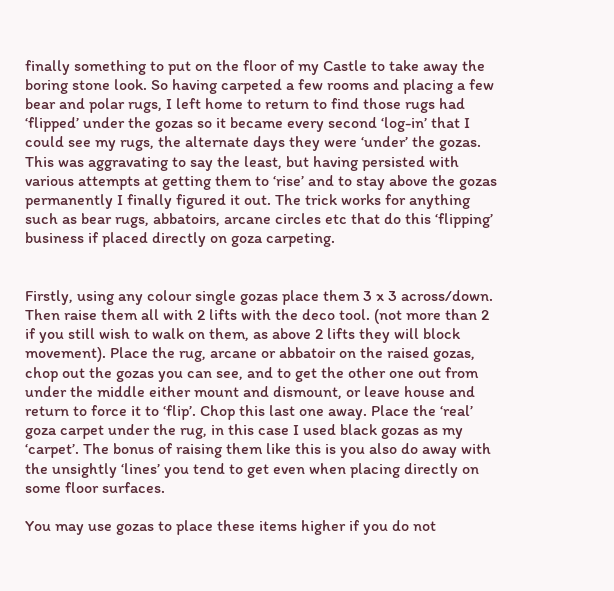finally something to put on the floor of my Castle to take away the boring stone look. So having carpeted a few rooms and placing a few bear and polar rugs, I left home to return to find those rugs had ‘flipped’ under the gozas so it became every second ‘log-in’ that I could see my rugs, the alternate days they were ‘under’ the gozas. This was aggravating to say the least, but having persisted with various attempts at getting them to ‘rise’ and to stay above the gozas permanently I finally figured it out. The trick works for anything such as bear rugs, abbatoirs, arcane circles etc that do this ‘flipping’ business if placed directly on goza carpeting.


Firstly, using any colour single gozas place them 3 x 3 across/down. Then raise them all with 2 lifts with the deco tool. (not more than 2 if you still wish to walk on them, as above 2 lifts they will block movement). Place the rug, arcane or abbatoir on the raised gozas, chop out the gozas you can see, and to get the other one out from under the middle either mount and dismount, or leave house and return to force it to ‘flip’. Chop this last one away. Place the ‘real’ goza carpet under the rug, in this case I used black gozas as my ‘carpet’. The bonus of raising them like this is you also do away with the unsightly ‘lines’ you tend to get even when placing directly on some floor surfaces.

You may use gozas to place these items higher if you do not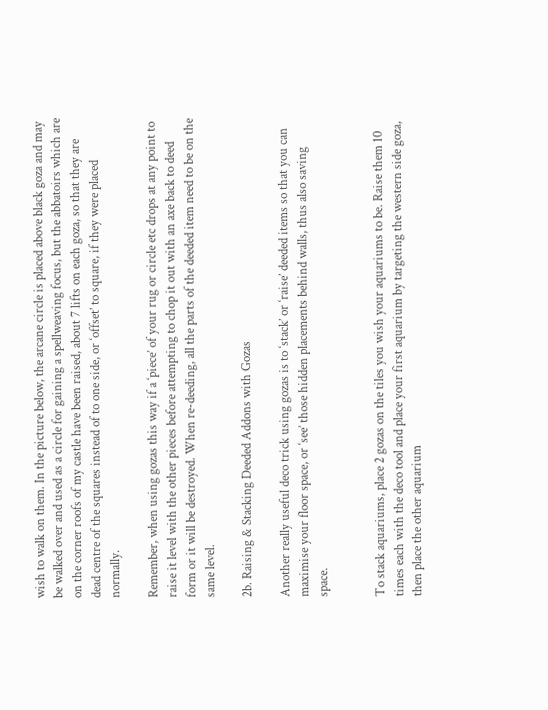wish to walk on them. In the picture below, the arcane circle is placed above black goza and may be walked over and used as a circle for gaining a spellweaving focus, but the abbatoirs which are on the corner roofs of my castle have been raised, about 7 lifts on each goza, so that they are dead centre of the squares instead of to one side, or ‘offset’ to square, if they were placed normally.

Remember, when using gozas this way if a ‘piece’ of your rug or circle etc drops at any point to raise it level with the other pieces before attempting to chop it out with an axe back to deed form or it will be destroyed. When re-deeding, all the parts of the deeded item need to be on the same level.

2b. Raising & Stacking Deeded Addons with Gozas

Another really useful deco trick using gozas is to ‘stack’ or ‘raise’ deeded items so that you can maximise your floor space, or ‘see’ those hidden placements behind walls, thus also saving space.


To stack aquariums, place 2 gozas on the tiles you wish your aquariums to be. Raise them 10 times each with the deco tool and place your first aquarium by targeting the western side goza, then place the other aquarium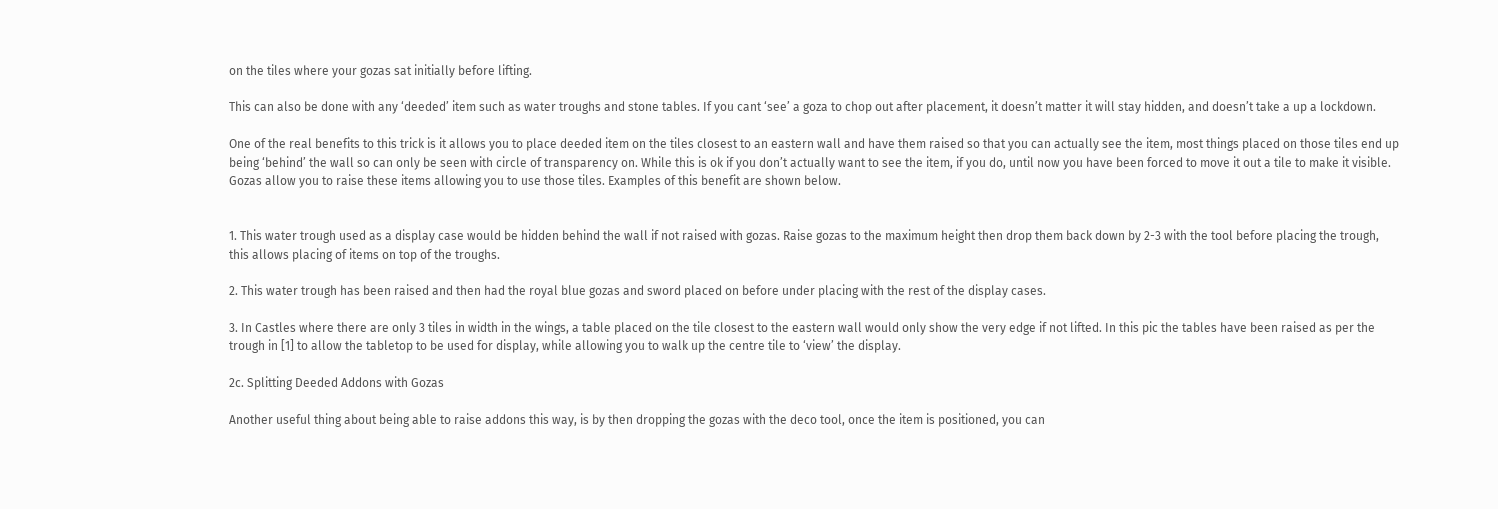on the tiles where your gozas sat initially before lifting.

This can also be done with any ‘deeded’ item such as water troughs and stone tables. If you cant ‘see’ a goza to chop out after placement, it doesn’t matter it will stay hidden, and doesn’t take a up a lockdown.

One of the real benefits to this trick is it allows you to place deeded item on the tiles closest to an eastern wall and have them raised so that you can actually see the item, most things placed on those tiles end up being ‘behind’ the wall so can only be seen with circle of transparency on. While this is ok if you don’t actually want to see the item, if you do, until now you have been forced to move it out a tile to make it visible. Gozas allow you to raise these items allowing you to use those tiles. Examples of this benefit are shown below.


1. This water trough used as a display case would be hidden behind the wall if not raised with gozas. Raise gozas to the maximum height then drop them back down by 2-3 with the tool before placing the trough, this allows placing of items on top of the troughs.

2. This water trough has been raised and then had the royal blue gozas and sword placed on before under placing with the rest of the display cases.

3. In Castles where there are only 3 tiles in width in the wings, a table placed on the tile closest to the eastern wall would only show the very edge if not lifted. In this pic the tables have been raised as per the trough in [1] to allow the tabletop to be used for display, while allowing you to walk up the centre tile to ‘view’ the display.

2c. Splitting Deeded Addons with Gozas

Another useful thing about being able to raise addons this way, is by then dropping the gozas with the deco tool, once the item is positioned, you can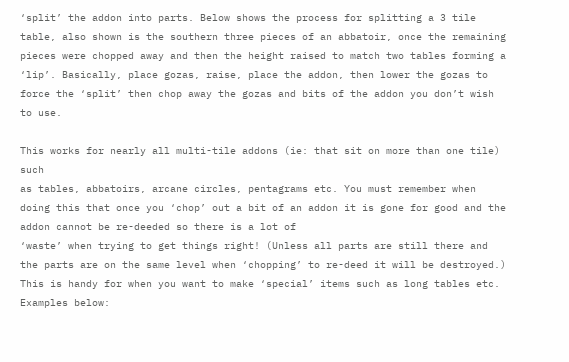‘split’ the addon into parts. Below shows the process for splitting a 3 tile table, also shown is the southern three pieces of an abbatoir, once the remaining pieces were chopped away and then the height raised to match two tables forming a ‘lip’. Basically, place gozas, raise, place the addon, then lower the gozas to force the ‘split’ then chop away the gozas and bits of the addon you don’t wish to use.

This works for nearly all multi-tile addons (ie: that sit on more than one tile) such
as tables, abbatoirs, arcane circles, pentagrams etc. You must remember when doing this that once you ‘chop’ out a bit of an addon it is gone for good and the addon cannot be re-deeded so there is a lot of
‘waste’ when trying to get things right! (Unless all parts are still there and the parts are on the same level when ‘chopping’ to re-deed it will be destroyed.) This is handy for when you want to make ‘special’ items such as long tables etc. Examples below: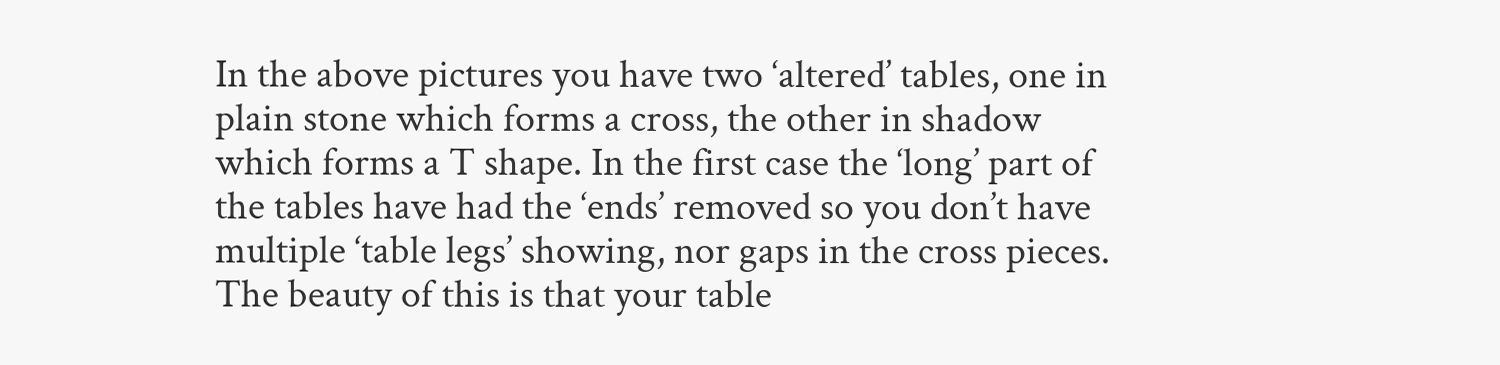In the above pictures you have two ‘altered’ tables, one in plain stone which forms a cross, the other in shadow which forms a T shape. In the first case the ‘long’ part of the tables have had the ‘ends’ removed so you don’t have multiple ‘table legs’ showing, nor gaps in the cross pieces. The beauty of this is that your table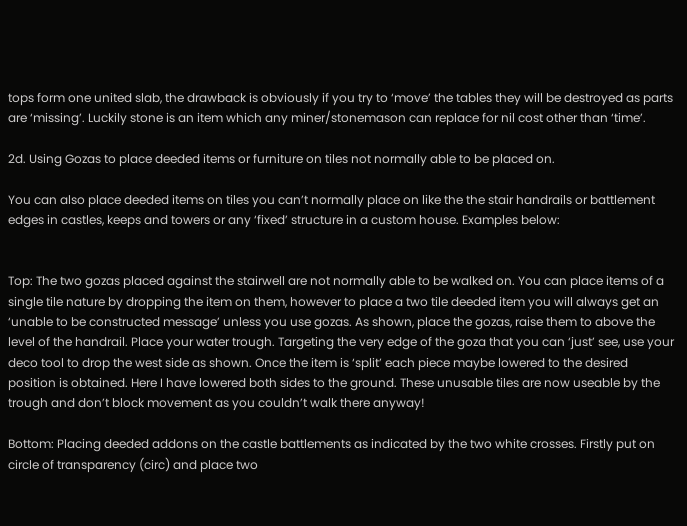tops form one united slab, the drawback is obviously if you try to ‘move’ the tables they will be destroyed as parts are ‘missing’. Luckily stone is an item which any miner/stonemason can replace for nil cost other than ‘time’.

2d. Using Gozas to place deeded items or furniture on tiles not normally able to be placed on.

You can also place deeded items on tiles you can’t normally place on like the the stair handrails or battlement edges in castles, keeps and towers or any ‘fixed’ structure in a custom house. Examples below:


Top: The two gozas placed against the stairwell are not normally able to be walked on. You can place items of a single tile nature by dropping the item on them, however to place a two tile deeded item you will always get an ‘unable to be constructed message’ unless you use gozas. As shown, place the gozas, raise them to above the level of the handrail. Place your water trough. Targeting the very edge of the goza that you can ‘just’ see, use your deco tool to drop the west side as shown. Once the item is ‘split’ each piece maybe lowered to the desired position is obtained. Here I have lowered both sides to the ground. These unusable tiles are now useable by the trough and don’t block movement as you couldn’t walk there anyway!

Bottom: Placing deeded addons on the castle battlements as indicated by the two white crosses. Firstly put on circle of transparency (circ) and place two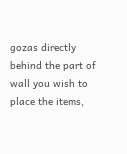gozas directly behind the part of wall you wish to place the items,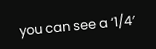you can see a ‘1/4′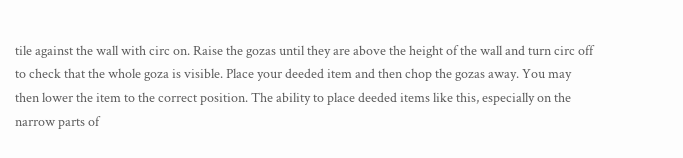tile against the wall with circ on. Raise the gozas until they are above the height of the wall and turn circ off to check that the whole goza is visible. Place your deeded item and then chop the gozas away. You may then lower the item to the correct position. The ability to place deeded items like this, especially on the narrow parts of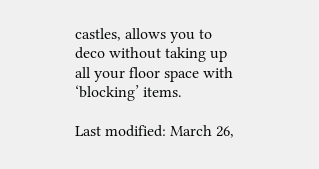castles, allows you to deco without taking up all your floor space with ‘blocking’ items.

Last modified: March 26,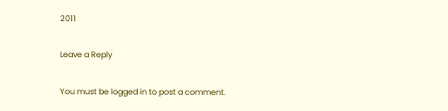2011

Leave a Reply

You must be logged in to post a comment.